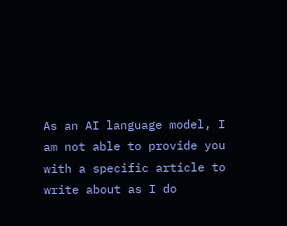As an AI language model, I am not able to provide you with a specific article to write about as I do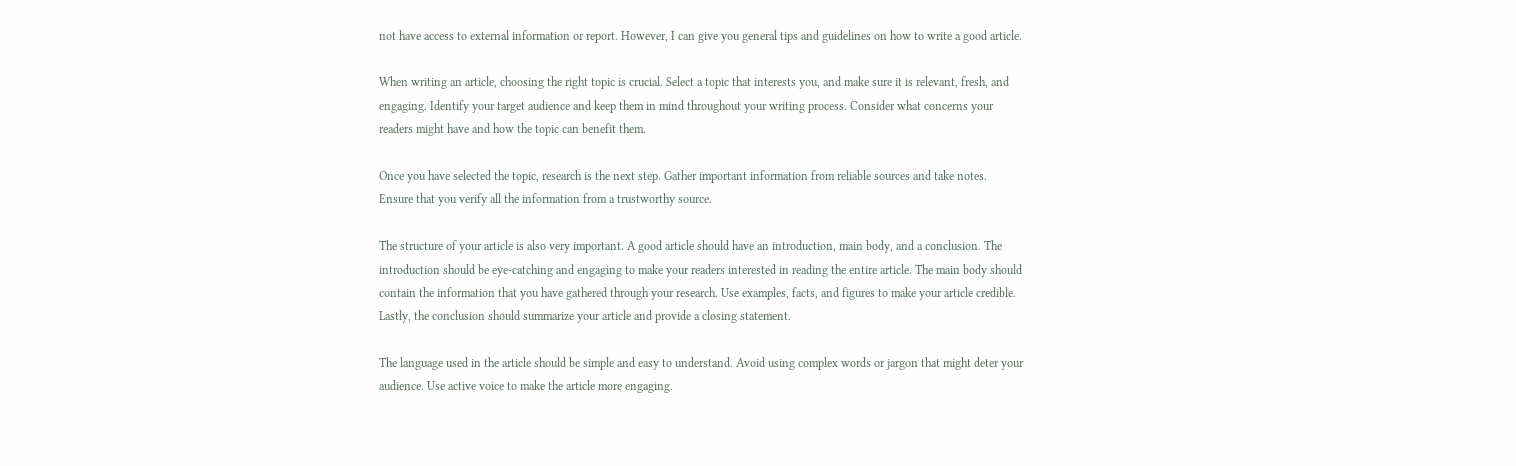not have access to external information or report. However, I can give you general tips and guidelines on how to write a good article.

When writing an article, choosing the right topic is crucial. Select a topic that interests you, and make sure it is relevant, fresh, and engaging. Identify your target audience and keep them in mind throughout your writing process. Consider what concerns your readers might have and how the topic can benefit them.

Once you have selected the topic, research is the next step. Gather important information from reliable sources and take notes. Ensure that you verify all the information from a trustworthy source.

The structure of your article is also very important. A good article should have an introduction, main body, and a conclusion. The introduction should be eye-catching and engaging to make your readers interested in reading the entire article. The main body should contain the information that you have gathered through your research. Use examples, facts, and figures to make your article credible. Lastly, the conclusion should summarize your article and provide a closing statement.

The language used in the article should be simple and easy to understand. Avoid using complex words or jargon that might deter your audience. Use active voice to make the article more engaging.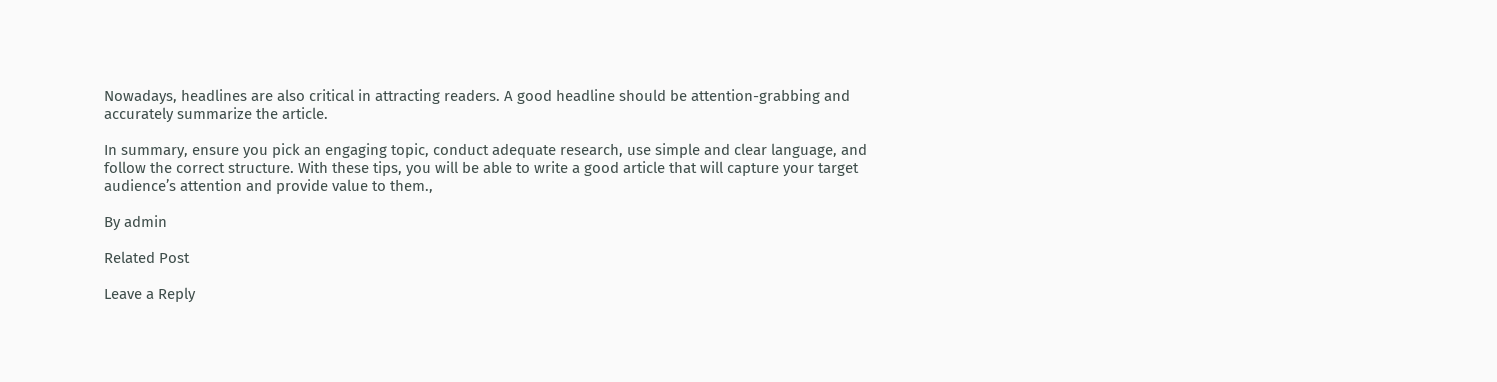Nowadays, headlines are also critical in attracting readers. A good headline should be attention-grabbing and accurately summarize the article.

In summary, ensure you pick an engaging topic, conduct adequate research, use simple and clear language, and follow the correct structure. With these tips, you will be able to write a good article that will capture your target audience’s attention and provide value to them.,

By admin

Related Post

Leave a Reply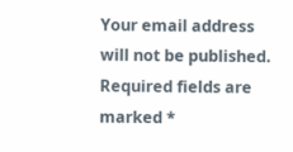Your email address will not be published. Required fields are marked *